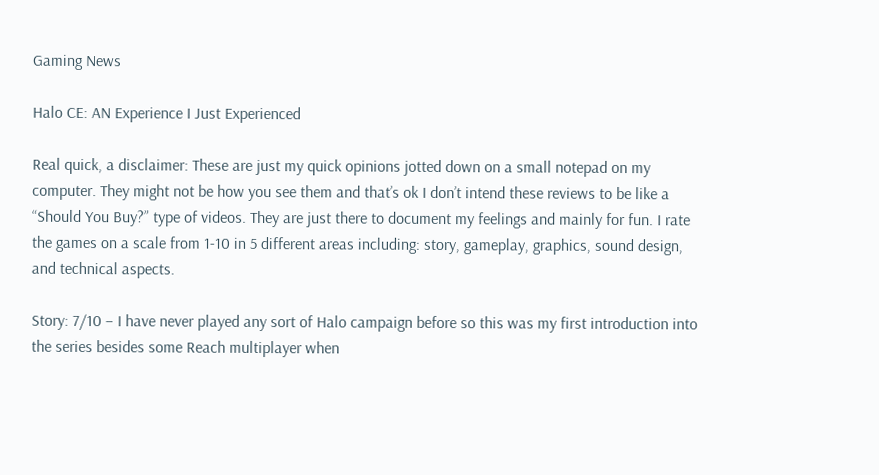Gaming News

Halo CE: AN Experience I Just Experienced

Real quick, a disclaimer: These are just my quick opinions jotted down on a small notepad on my computer. They might not be how you see them and that’s ok I don’t intend these reviews to be like a “Should You Buy?” type of videos. They are just there to document my feelings and mainly for fun. I rate the games on a scale from 1-10 in 5 different areas including: story, gameplay, graphics, sound design, and technical aspects.

Story: 7/10 – I have never played any sort of Halo campaign before so this was my first introduction into the series besides some Reach multiplayer when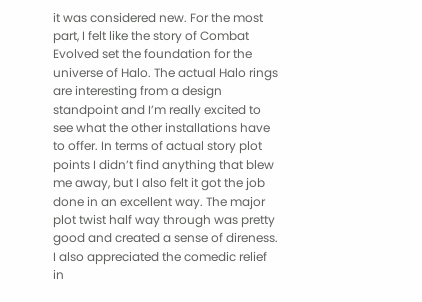it was considered new. For the most part, I felt like the story of Combat Evolved set the foundation for the universe of Halo. The actual Halo rings are interesting from a design standpoint and I’m really excited to see what the other installations have to offer. In terms of actual story plot points I didn’t find anything that blew me away, but I also felt it got the job done in an excellent way. The major plot twist half way through was pretty good and created a sense of direness. I also appreciated the comedic relief in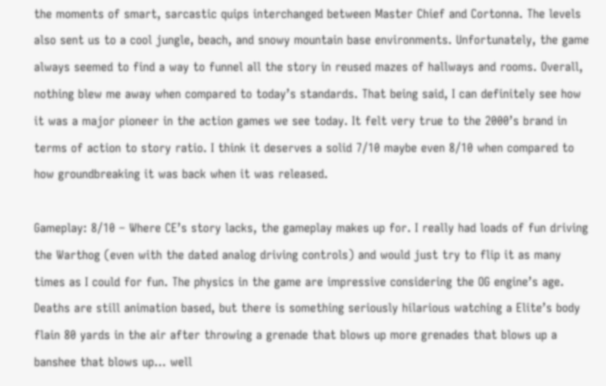the moments of smart, sarcastic quips interchanged between Master Chief and Cortonna. The levels also sent us to a cool jungle, beach, and snowy mountain base environments. Unfortunately, the game always seemed to find a way to funnel all the story in reused mazes of hallways and rooms. Overall, nothing blew me away when compared to today’s standards. That being said, I can definitely see how it was a major pioneer in the action games we see today. It felt very true to the 2000’s brand in terms of action to story ratio. I think it deserves a solid 7/10 maybe even 8/10 when compared to how groundbreaking it was back when it was released.

Gameplay: 8/10 – Where CE’s story lacks, the gameplay makes up for. I really had loads of fun driving the Warthog (even with the dated analog driving controls) and would just try to flip it as many times as I could for fun. The physics in the game are impressive considering the OG engine’s age. Deaths are still animation based, but there is something seriously hilarious watching a Elite’s body flain 80 yards in the air after throwing a grenade that blows up more grenades that blows up a banshee that blows up… well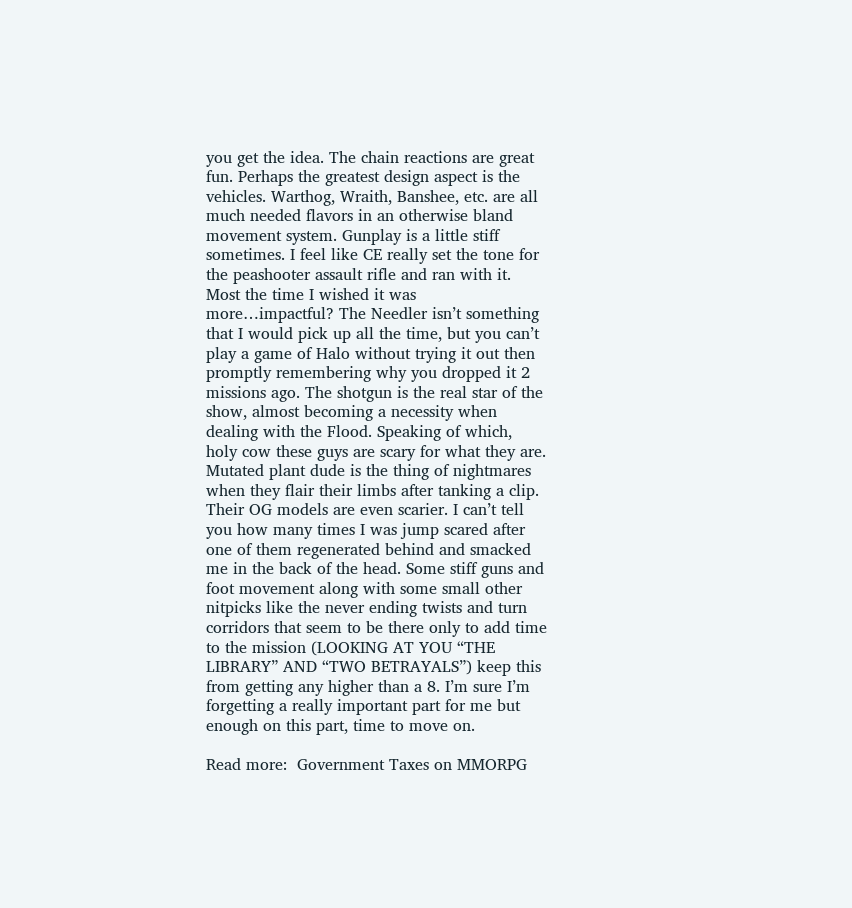you get the idea. The chain reactions are great fun. Perhaps the greatest design aspect is the vehicles. Warthog, Wraith, Banshee, etc. are all much needed flavors in an otherwise bland movement system. Gunplay is a little stiff sometimes. I feel like CE really set the tone for the peashooter assault rifle and ran with it. Most the time I wished it was more…impactful? The Needler isn’t something that I would pick up all the time, but you can’t play a game of Halo without trying it out then promptly remembering why you dropped it 2 missions ago. The shotgun is the real star of the show, almost becoming a necessity when dealing with the Flood. Speaking of which, holy cow these guys are scary for what they are. Mutated plant dude is the thing of nightmares when they flair their limbs after tanking a clip. Their OG models are even scarier. I can’t tell you how many times I was jump scared after one of them regenerated behind and smacked me in the back of the head. Some stiff guns and foot movement along with some small other nitpicks like the never ending twists and turn corridors that seem to be there only to add time to the mission (LOOKING AT YOU “THE LIBRARY” AND “TWO BETRAYALS”) keep this from getting any higher than a 8. I’m sure I’m forgetting a really important part for me but enough on this part, time to move on.

Read more:  Government Taxes on MMORPG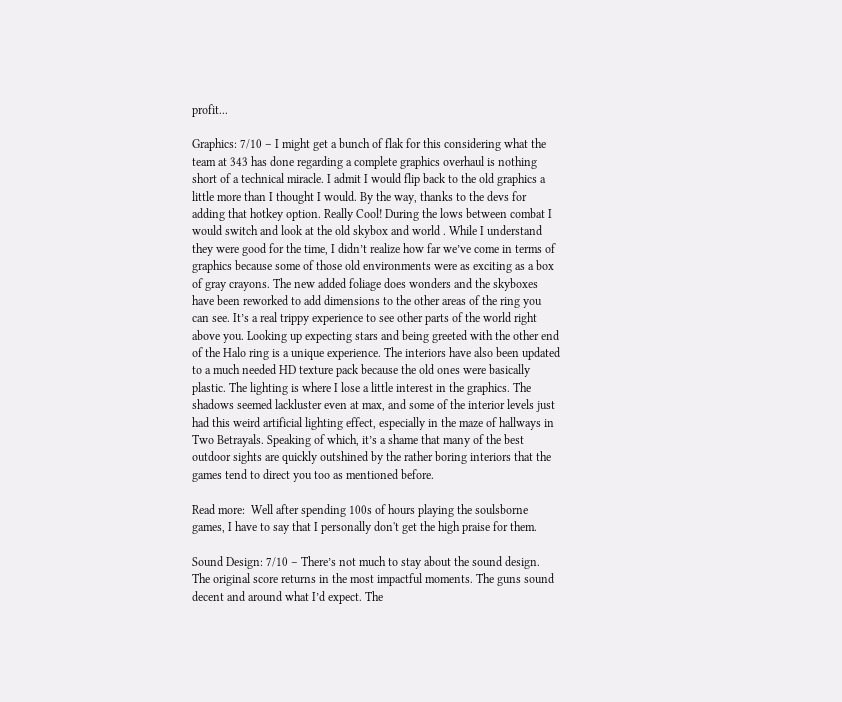profit...

Graphics: 7/10 – I might get a bunch of flak for this considering what the team at 343 has done regarding a complete graphics overhaul is nothing short of a technical miracle. I admit I would flip back to the old graphics a little more than I thought I would. By the way, thanks to the devs for adding that hotkey option. Really Cool! During the lows between combat I would switch and look at the old skybox and world . While I understand they were good for the time, I didn’t realize how far we’ve come in terms of graphics because some of those old environments were as exciting as a box of gray crayons. The new added foliage does wonders and the skyboxes have been reworked to add dimensions to the other areas of the ring you can see. It’s a real trippy experience to see other parts of the world right above you. Looking up expecting stars and being greeted with the other end of the Halo ring is a unique experience. The interiors have also been updated to a much needed HD texture pack because the old ones were basically plastic. The lighting is where I lose a little interest in the graphics. The shadows seemed lackluster even at max, and some of the interior levels just had this weird artificial lighting effect, especially in the maze of hallways in Two Betrayals. Speaking of which, it’s a shame that many of the best outdoor sights are quickly outshined by the rather boring interiors that the games tend to direct you too as mentioned before.

Read more:  Well after spending 100s of hours playing the soulsborne games, I have to say that I personally don't get the high praise for them.

Sound Design: 7/10 – There’s not much to stay about the sound design. The original score returns in the most impactful moments. The guns sound decent and around what I’d expect. The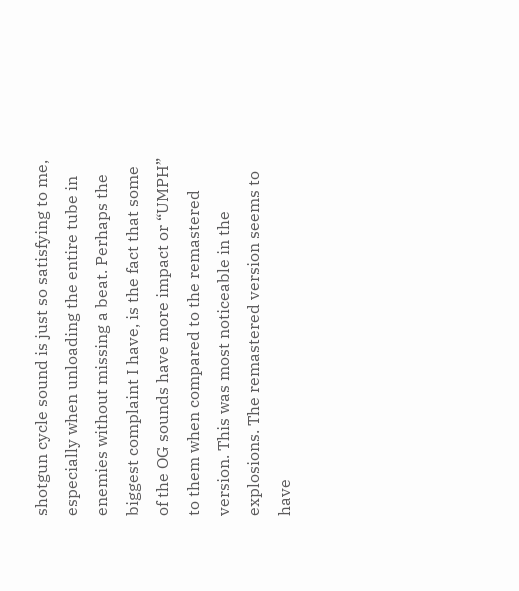shotgun cycle sound is just so satisfying to me, especially when unloading the entire tube in enemies without missing a beat. Perhaps the biggest complaint I have, is the fact that some of the OG sounds have more impact or “UMPH” to them when compared to the remastered version. This was most noticeable in the explosions. The remastered version seems to have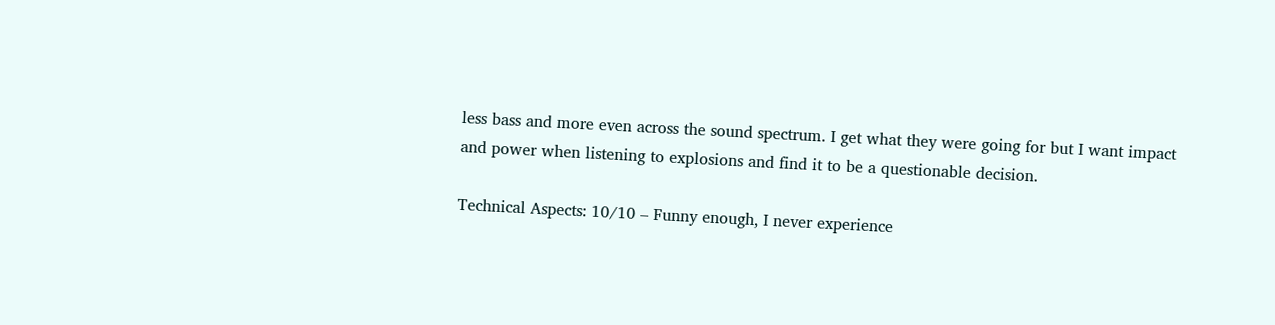less bass and more even across the sound spectrum. I get what they were going for but I want impact and power when listening to explosions and find it to be a questionable decision.

Technical Aspects: 10/10 – Funny enough, I never experience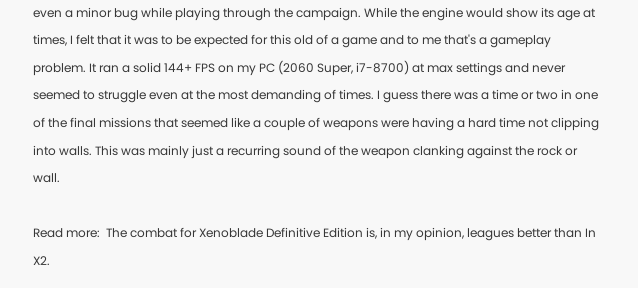even a minor bug while playing through the campaign. While the engine would show its age at times, I felt that it was to be expected for this old of a game and to me that's a gameplay problem. It ran a solid 144+ FPS on my PC (2060 Super, i7-8700) at max settings and never seemed to struggle even at the most demanding of times. I guess there was a time or two in one of the final missions that seemed like a couple of weapons were having a hard time not clipping into walls. This was mainly just a recurring sound of the weapon clanking against the rock or wall.

Read more:  The combat for Xenoblade Definitive Edition is, in my opinion, leagues better than In X2.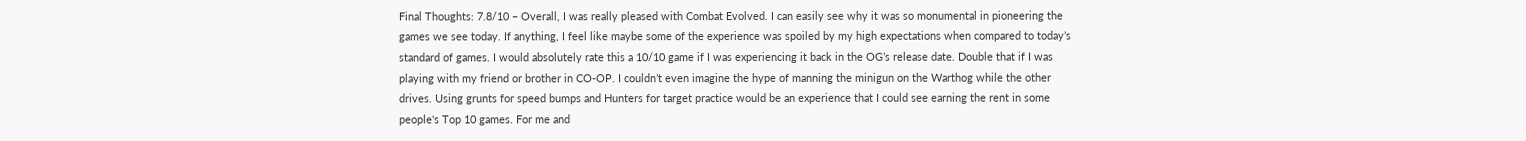Final Thoughts: 7.8/10 – Overall, I was really pleased with Combat Evolved. I can easily see why it was so monumental in pioneering the games we see today. If anything, I feel like maybe some of the experience was spoiled by my high expectations when compared to today’s standard of games. I would absolutely rate this a 10/10 game if I was experiencing it back in the OG’s release date. Double that if I was playing with my friend or brother in CO-OP. I couldn’t even imagine the hype of manning the minigun on the Warthog while the other drives. Using grunts for speed bumps and Hunters for target practice would be an experience that I could see earning the rent in some people's Top 10 games. For me and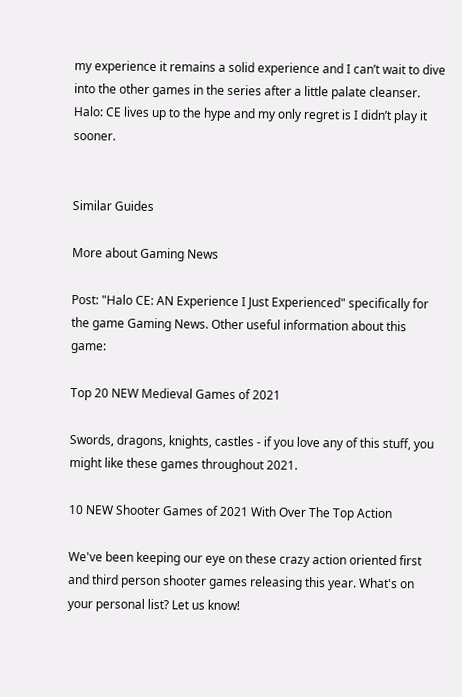my experience it remains a solid experience and I can’t wait to dive into the other games in the series after a little palate cleanser. Halo: CE lives up to the hype and my only regret is I didn’t play it sooner.


Similar Guides

More about Gaming News

Post: "Halo CE: AN Experience I Just Experienced" specifically for the game Gaming News. Other useful information about this game:

Top 20 NEW Medieval Games of 2021

Swords, dragons, knights, castles - if you love any of this stuff, you might like these games throughout 2021.

10 NEW Shooter Games of 2021 With Over The Top Action

We've been keeping our eye on these crazy action oriented first and third person shooter games releasing this year. What's on your personal list? Let us know!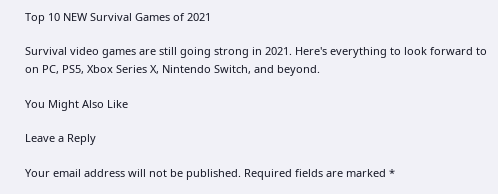Top 10 NEW Survival Games of 2021

Survival video games are still going strong in 2021. Here's everything to look forward to on PC, PS5, Xbox Series X, Nintendo Switch, and beyond.

You Might Also Like

Leave a Reply

Your email address will not be published. Required fields are marked *